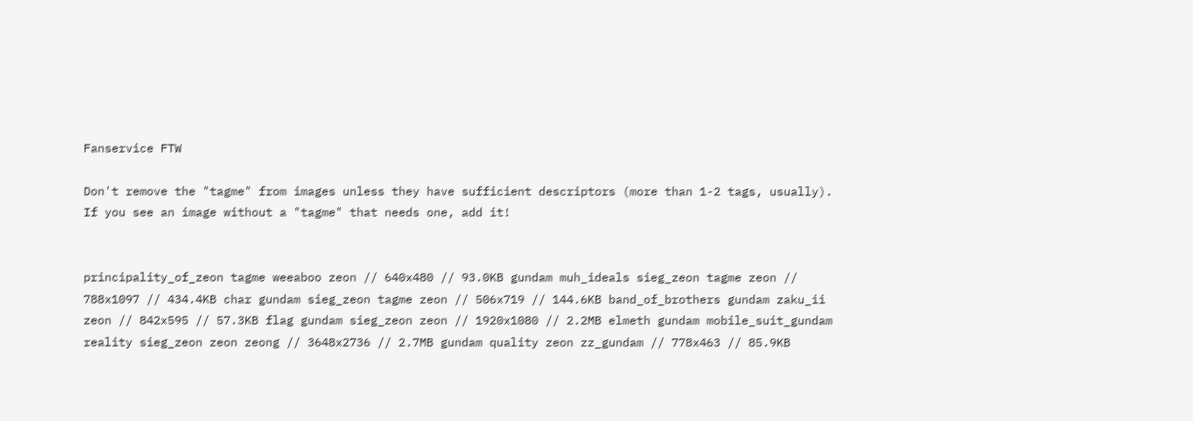Fanservice FTW

Don't remove the "tagme" from images unless they have sufficient descriptors (more than 1-2 tags, usually). If you see an image without a "tagme" that needs one, add it!


principality_of_zeon tagme weeaboo zeon // 640x480 // 93.0KB gundam muh_ideals sieg_zeon tagme zeon // 788x1097 // 434.4KB char gundam sieg_zeon tagme zeon // 506x719 // 144.6KB band_of_brothers gundam zaku_ii zeon // 842x595 // 57.3KB flag gundam sieg_zeon zeon // 1920x1080 // 2.2MB elmeth gundam mobile_suit_gundam reality sieg_zeon zeon zeong // 3648x2736 // 2.7MB gundam quality zeon zz_gundam // 778x463 // 85.9KB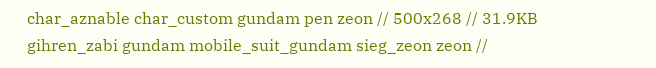char_aznable char_custom gundam pen zeon // 500x268 // 31.9KB gihren_zabi gundam mobile_suit_gundam sieg_zeon zeon //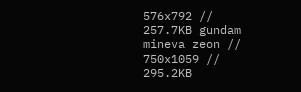576x792 // 257.7KB gundam mineva zeon // 750x1059 // 295.2KB